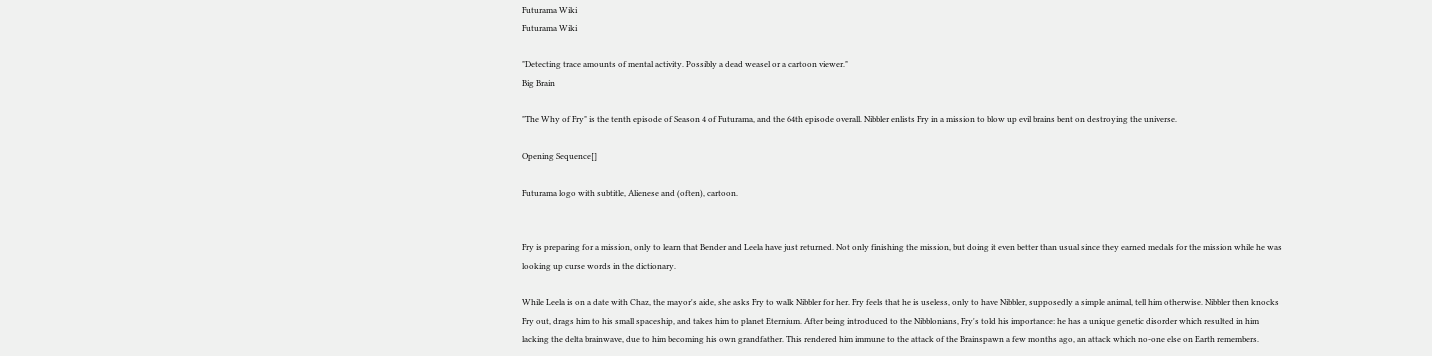Futurama Wiki
Futurama Wiki

"Detecting trace amounts of mental activity. Possibly a dead weasel or a cartoon viewer."
Big Brain

"The Why of Fry" is the tenth episode of Season 4 of Futurama, and the 64th episode overall. Nibbler enlists Fry in a mission to blow up evil brains bent on destroying the universe.

Opening Sequence[]

Futurama logo with subtitle, Alienese and (often), cartoon.


Fry is preparing for a mission, only to learn that Bender and Leela have just returned. Not only finishing the mission, but doing it even better than usual since they earned medals for the mission while he was looking up curse words in the dictionary.

While Leela is on a date with Chaz, the mayor's aide, she asks Fry to walk Nibbler for her. Fry feels that he is useless, only to have Nibbler, supposedly a simple animal, tell him otherwise. Nibbler then knocks Fry out, drags him to his small spaceship, and takes him to planet Eternium. After being introduced to the Nibblonians, Fry's told his importance: he has a unique genetic disorder which resulted in him lacking the delta brainwave, due to him becoming his own grandfather. This rendered him immune to the attack of the Brainspawn a few months ago, an attack which no-one else on Earth remembers.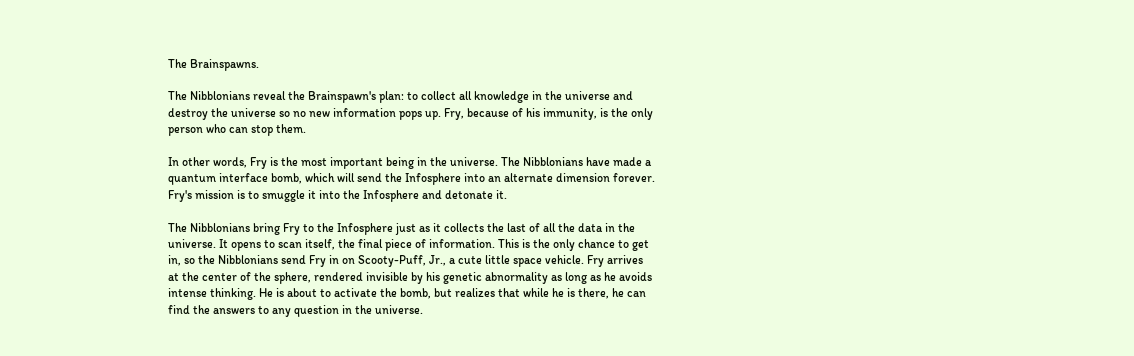The Brainspawns.

The Nibblonians reveal the Brainspawn's plan: to collect all knowledge in the universe and destroy the universe so no new information pops up. Fry, because of his immunity, is the only person who can stop them.

In other words, Fry is the most important being in the universe. The Nibblonians have made a quantum interface bomb, which will send the Infosphere into an alternate dimension forever. Fry's mission is to smuggle it into the Infosphere and detonate it.

The Nibblonians bring Fry to the Infosphere just as it collects the last of all the data in the universe. It opens to scan itself, the final piece of information. This is the only chance to get in, so the Nibblonians send Fry in on Scooty-Puff, Jr., a cute little space vehicle. Fry arrives at the center of the sphere, rendered invisible by his genetic abnormality as long as he avoids intense thinking. He is about to activate the bomb, but realizes that while he is there, he can find the answers to any question in the universe.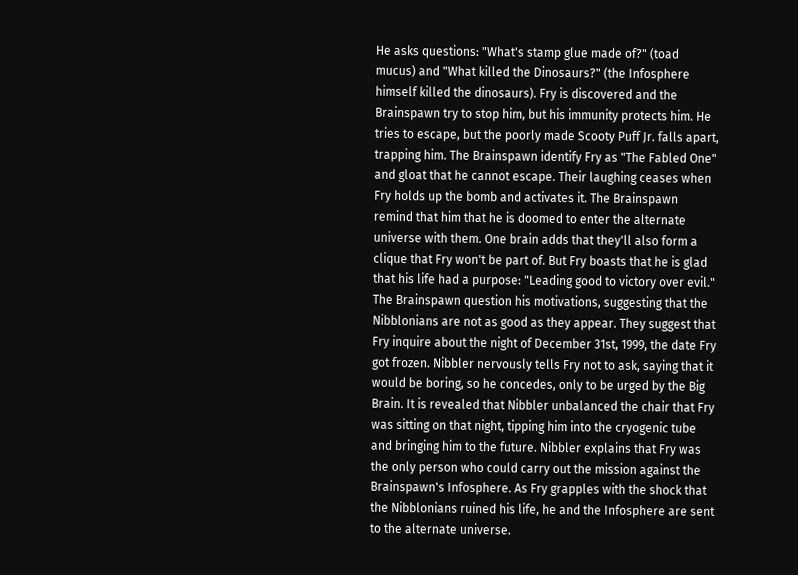He asks questions: "What's stamp glue made of?" (toad mucus) and "What killed the Dinosaurs?" (the Infosphere himself killed the dinosaurs). Fry is discovered and the Brainspawn try to stop him, but his immunity protects him. He tries to escape, but the poorly made Scooty Puff Jr. falls apart, trapping him. The Brainspawn identify Fry as "The Fabled One" and gloat that he cannot escape. Their laughing ceases when Fry holds up the bomb and activates it. The Brainspawn remind that him that he is doomed to enter the alternate universe with them. One brain adds that they'll also form a clique that Fry won't be part of. But Fry boasts that he is glad that his life had a purpose: "Leading good to victory over evil." The Brainspawn question his motivations, suggesting that the Nibblonians are not as good as they appear. They suggest that Fry inquire about the night of December 31st, 1999, the date Fry got frozen. Nibbler nervously tells Fry not to ask, saying that it would be boring, so he concedes, only to be urged by the Big Brain. It is revealed that Nibbler unbalanced the chair that Fry was sitting on that night, tipping him into the cryogenic tube and bringing him to the future. Nibbler explains that Fry was the only person who could carry out the mission against the Brainspawn's Infosphere. As Fry grapples with the shock that the Nibblonians ruined his life, he and the Infosphere are sent to the alternate universe.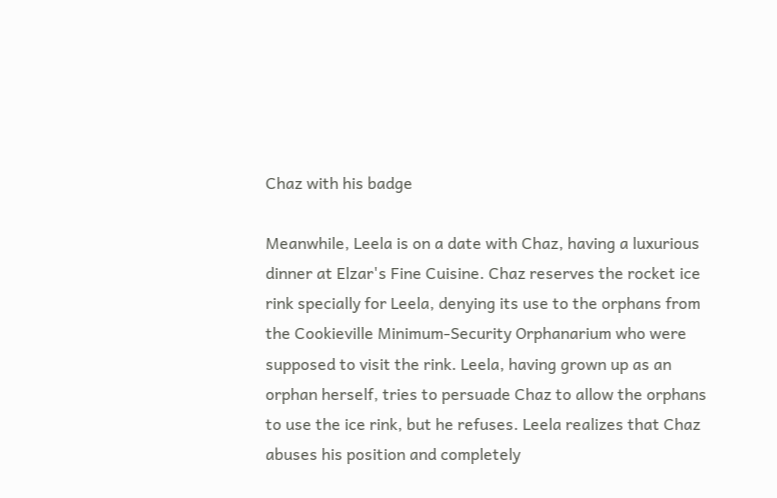Chaz with his badge

Meanwhile, Leela is on a date with Chaz, having a luxurious dinner at Elzar's Fine Cuisine. Chaz reserves the rocket ice rink specially for Leela, denying its use to the orphans from the Cookieville Minimum-Security Orphanarium who were supposed to visit the rink. Leela, having grown up as an orphan herself, tries to persuade Chaz to allow the orphans to use the ice rink, but he refuses. Leela realizes that Chaz abuses his position and completely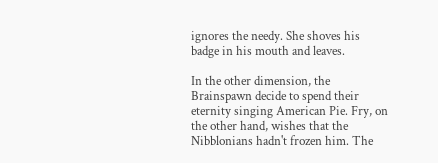ignores the needy. She shoves his badge in his mouth and leaves.

In the other dimension, the Brainspawn decide to spend their eternity singing American Pie. Fry, on the other hand, wishes that the Nibblonians hadn't frozen him. The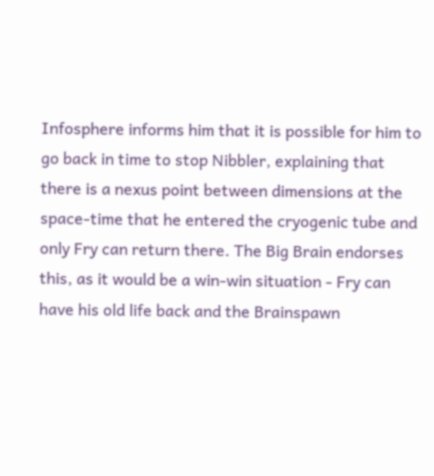Infosphere informs him that it is possible for him to go back in time to stop Nibbler, explaining that there is a nexus point between dimensions at the space-time that he entered the cryogenic tube and only Fry can return there. The Big Brain endorses this, as it would be a win-win situation - Fry can have his old life back and the Brainspawn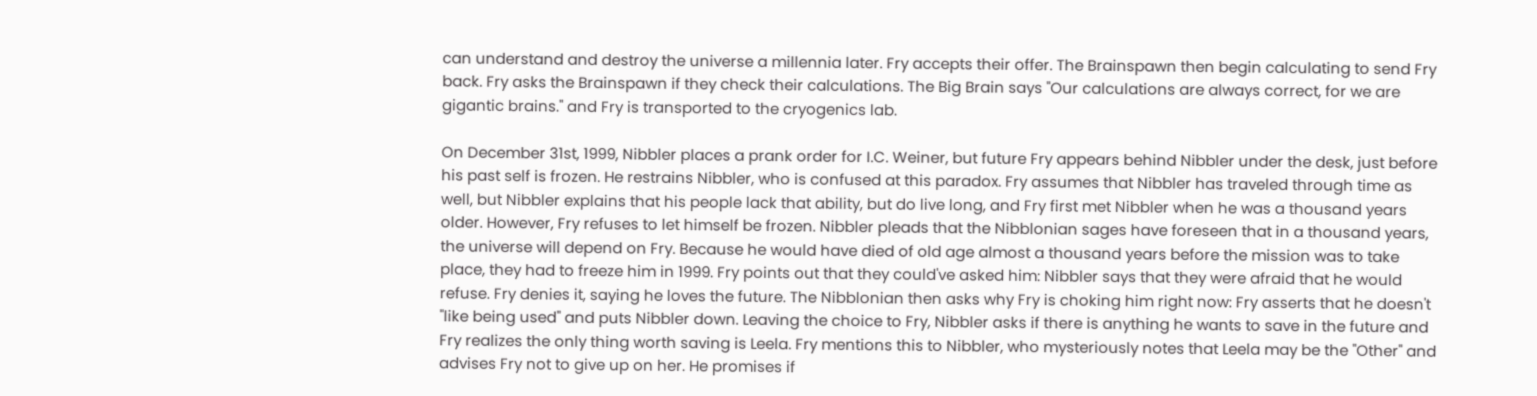can understand and destroy the universe a millennia later. Fry accepts their offer. The Brainspawn then begin calculating to send Fry back. Fry asks the Brainspawn if they check their calculations. The Big Brain says "Our calculations are always correct, for we are gigantic brains." and Fry is transported to the cryogenics lab.

On December 31st, 1999, Nibbler places a prank order for I.C. Weiner, but future Fry appears behind Nibbler under the desk, just before his past self is frozen. He restrains Nibbler, who is confused at this paradox. Fry assumes that Nibbler has traveled through time as well, but Nibbler explains that his people lack that ability, but do live long, and Fry first met Nibbler when he was a thousand years older. However, Fry refuses to let himself be frozen. Nibbler pleads that the Nibblonian sages have foreseen that in a thousand years, the universe will depend on Fry. Because he would have died of old age almost a thousand years before the mission was to take place, they had to freeze him in 1999. Fry points out that they could've asked him: Nibbler says that they were afraid that he would refuse. Fry denies it, saying he loves the future. The Nibblonian then asks why Fry is choking him right now: Fry asserts that he doesn't "like being used" and puts Nibbler down. Leaving the choice to Fry, Nibbler asks if there is anything he wants to save in the future and Fry realizes the only thing worth saving is Leela. Fry mentions this to Nibbler, who mysteriously notes that Leela may be the "Other" and advises Fry not to give up on her. He promises if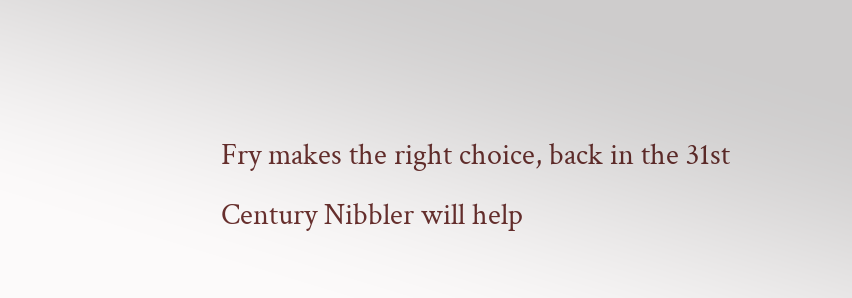Fry makes the right choice, back in the 31st Century Nibbler will help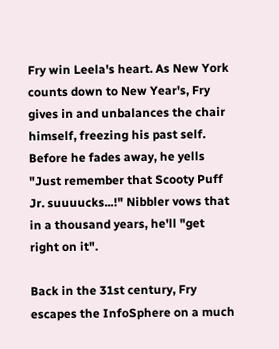Fry win Leela's heart. As New York counts down to New Year's, Fry gives in and unbalances the chair himself, freezing his past self. Before he fades away, he yells "Just remember that Scooty Puff Jr. suuuucks...!" Nibbler vows that in a thousand years, he'll "get right on it".

Back in the 31st century, Fry escapes the InfoSphere on a much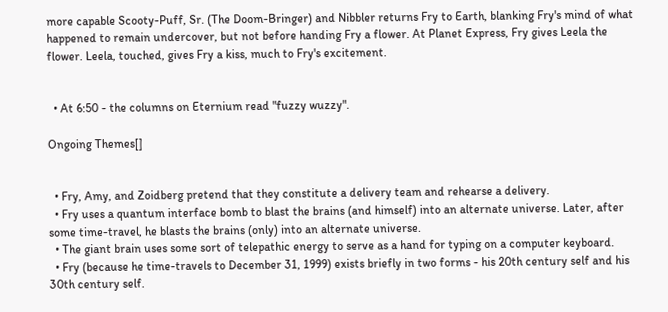more capable Scooty-Puff, Sr. (The Doom-Bringer) and Nibbler returns Fry to Earth, blanking Fry's mind of what happened to remain undercover, but not before handing Fry a flower. At Planet Express, Fry gives Leela the flower. Leela, touched, gives Fry a kiss, much to Fry's excitement.


  • At 6:50 - the columns on Eternium read "fuzzy wuzzy".

Ongoing Themes[]


  • Fry, Amy, and Zoidberg pretend that they constitute a delivery team and rehearse a delivery.
  • Fry uses a quantum interface bomb to blast the brains (and himself) into an alternate universe. Later, after some time-travel, he blasts the brains (only) into an alternate universe.
  • The giant brain uses some sort of telepathic energy to serve as a hand for typing on a computer keyboard.
  • Fry (because he time-travels to December 31, 1999) exists briefly in two forms - his 20th century self and his 30th century self.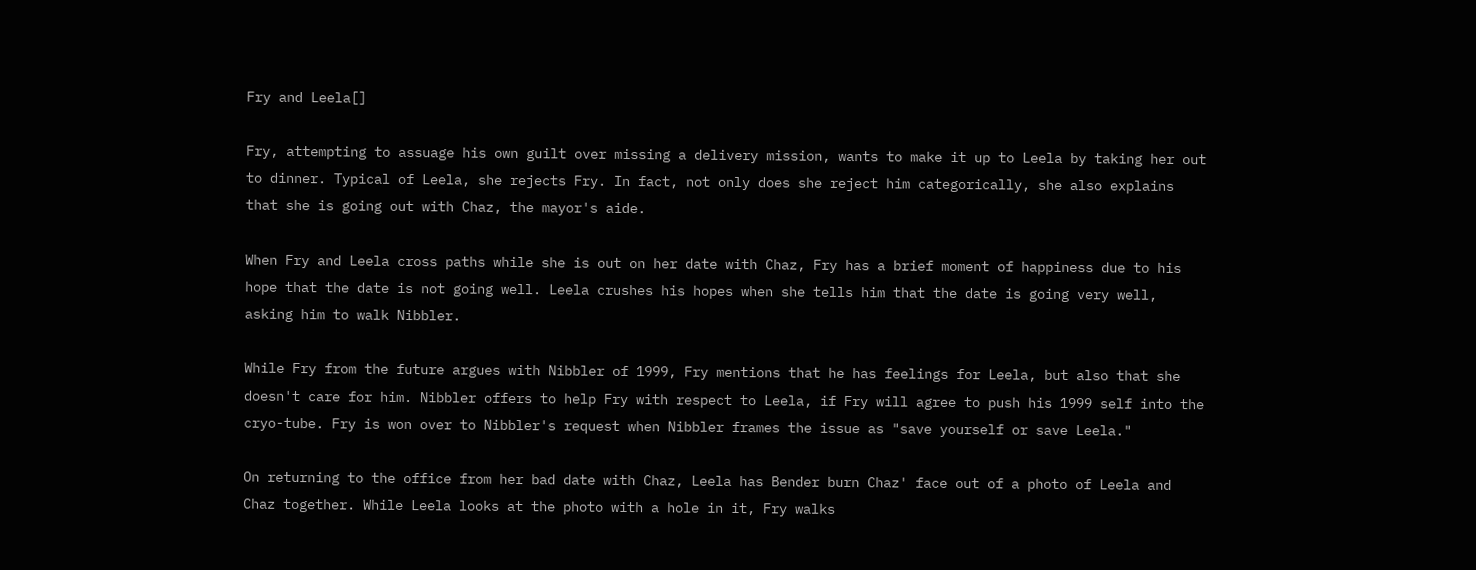Fry and Leela[]

Fry, attempting to assuage his own guilt over missing a delivery mission, wants to make it up to Leela by taking her out to dinner. Typical of Leela, she rejects Fry. In fact, not only does she reject him categorically, she also explains that she is going out with Chaz, the mayor's aide.

When Fry and Leela cross paths while she is out on her date with Chaz, Fry has a brief moment of happiness due to his hope that the date is not going well. Leela crushes his hopes when she tells him that the date is going very well, asking him to walk Nibbler.

While Fry from the future argues with Nibbler of 1999, Fry mentions that he has feelings for Leela, but also that she doesn't care for him. Nibbler offers to help Fry with respect to Leela, if Fry will agree to push his 1999 self into the cryo-tube. Fry is won over to Nibbler's request when Nibbler frames the issue as "save yourself or save Leela."

On returning to the office from her bad date with Chaz, Leela has Bender burn Chaz' face out of a photo of Leela and Chaz together. While Leela looks at the photo with a hole in it, Fry walks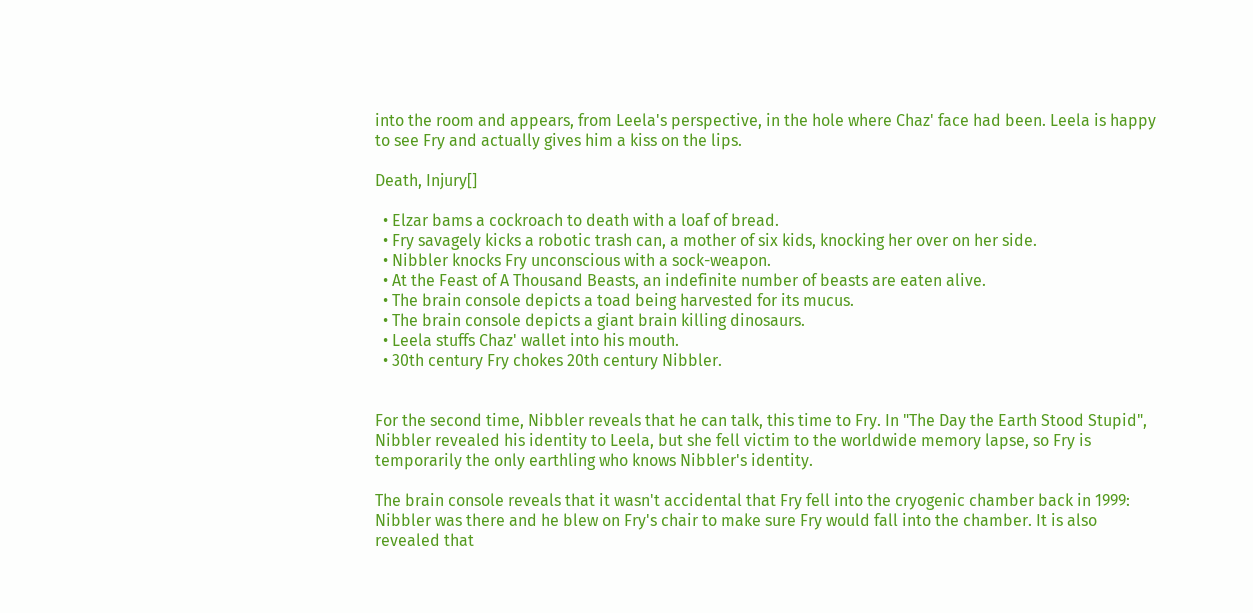into the room and appears, from Leela's perspective, in the hole where Chaz' face had been. Leela is happy to see Fry and actually gives him a kiss on the lips.

Death, Injury[]

  • Elzar bams a cockroach to death with a loaf of bread.
  • Fry savagely kicks a robotic trash can, a mother of six kids, knocking her over on her side.
  • Nibbler knocks Fry unconscious with a sock-weapon.
  • At the Feast of A Thousand Beasts, an indefinite number of beasts are eaten alive.
  • The brain console depicts a toad being harvested for its mucus.
  • The brain console depicts a giant brain killing dinosaurs.
  • Leela stuffs Chaz' wallet into his mouth.
  • 30th century Fry chokes 20th century Nibbler.


For the second time, Nibbler reveals that he can talk, this time to Fry. In "The Day the Earth Stood Stupid", Nibbler revealed his identity to Leela, but she fell victim to the worldwide memory lapse, so Fry is temporarily the only earthling who knows Nibbler's identity.

The brain console reveals that it wasn't accidental that Fry fell into the cryogenic chamber back in 1999: Nibbler was there and he blew on Fry's chair to make sure Fry would fall into the chamber. It is also revealed that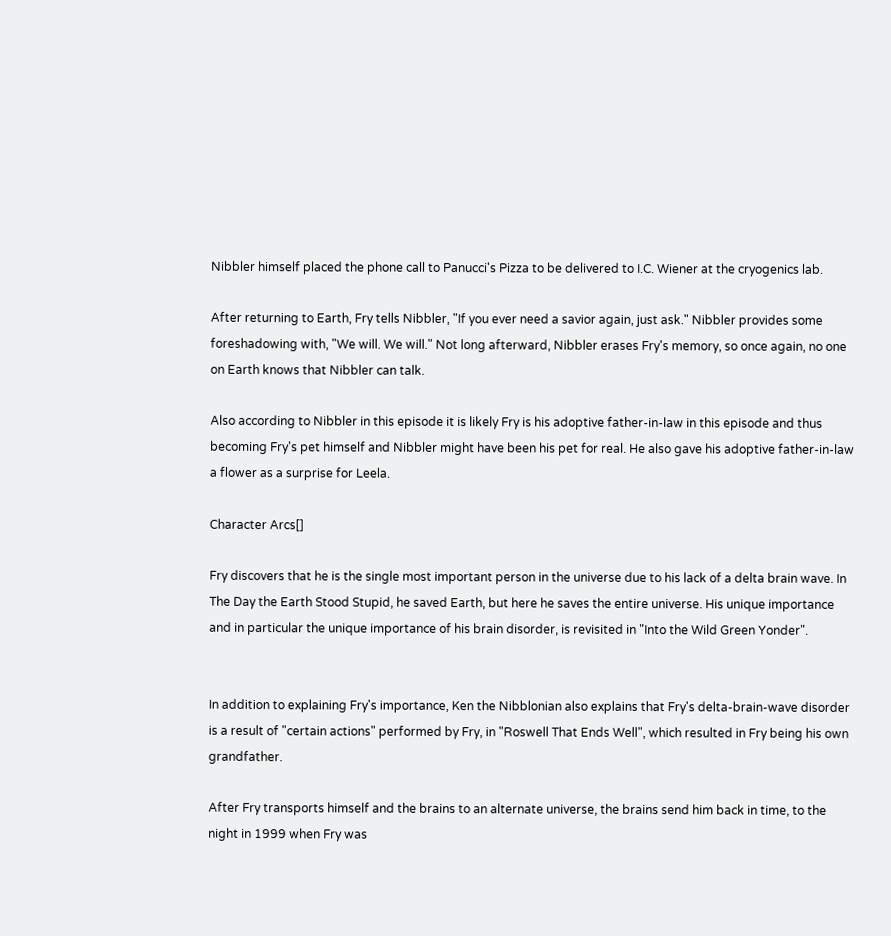Nibbler himself placed the phone call to Panucci's Pizza to be delivered to I.C. Wiener at the cryogenics lab.

After returning to Earth, Fry tells Nibbler, "If you ever need a savior again, just ask." Nibbler provides some foreshadowing with, "We will. We will." Not long afterward, Nibbler erases Fry's memory, so once again, no one on Earth knows that Nibbler can talk.

Also according to Nibbler in this episode it is likely Fry is his adoptive father-in-law in this episode and thus becoming Fry's pet himself and Nibbler might have been his pet for real. He also gave his adoptive father-in-law a flower as a surprise for Leela.

Character Arcs[]

Fry discovers that he is the single most important person in the universe due to his lack of a delta brain wave. In The Day the Earth Stood Stupid, he saved Earth, but here he saves the entire universe. His unique importance and in particular the unique importance of his brain disorder, is revisited in "Into the Wild Green Yonder".


In addition to explaining Fry's importance, Ken the Nibblonian also explains that Fry's delta-brain-wave disorder is a result of "certain actions" performed by Fry, in "Roswell That Ends Well", which resulted in Fry being his own grandfather.

After Fry transports himself and the brains to an alternate universe, the brains send him back in time, to the night in 1999 when Fry was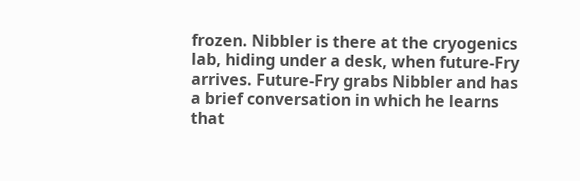frozen. Nibbler is there at the cryogenics lab, hiding under a desk, when future-Fry arrives. Future-Fry grabs Nibbler and has a brief conversation in which he learns that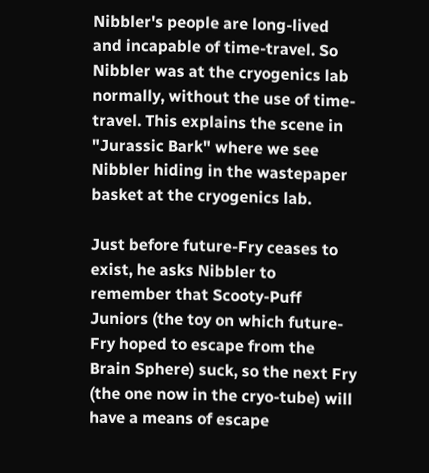Nibbler's people are long-lived and incapable of time-travel. So Nibbler was at the cryogenics lab normally, without the use of time-travel. This explains the scene in "Jurassic Bark" where we see Nibbler hiding in the wastepaper basket at the cryogenics lab.

Just before future-Fry ceases to exist, he asks Nibbler to remember that Scooty-Puff Juniors (the toy on which future-Fry hoped to escape from the Brain Sphere) suck, so the next Fry (the one now in the cryo-tube) will have a means of escape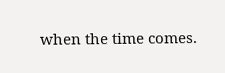when the time comes.